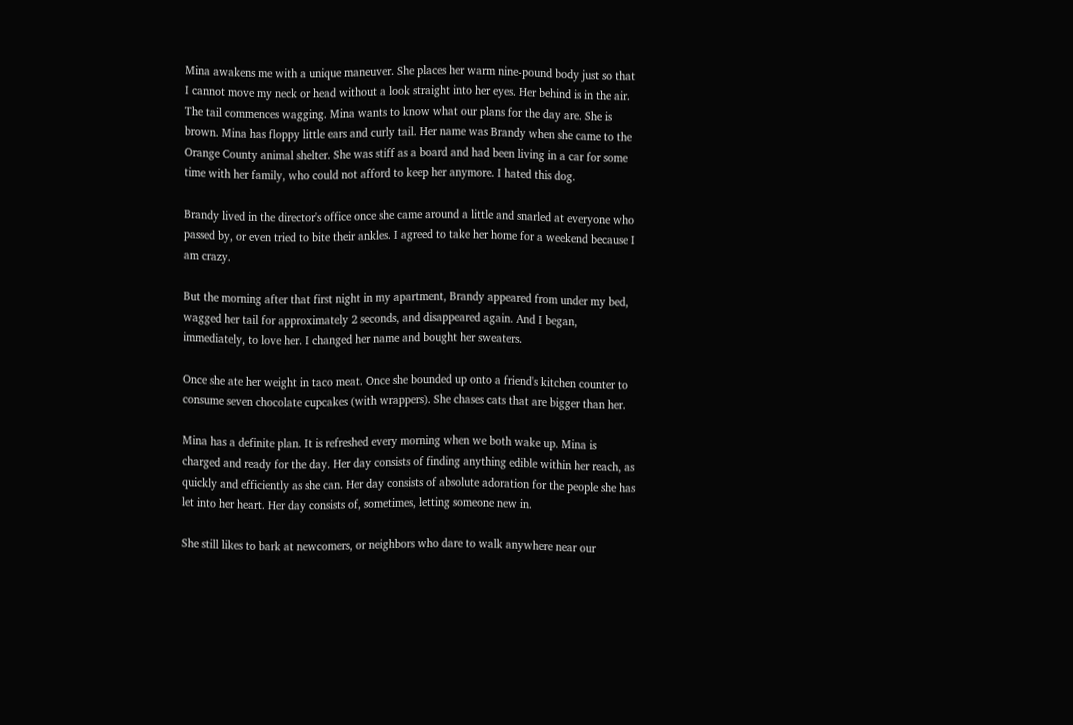Mina awakens me with a unique maneuver. She places her warm nine-pound body just so that I cannot move my neck or head without a look straight into her eyes. Her behind is in the air. The tail commences wagging. Mina wants to know what our plans for the day are. She is brown. Mina has floppy little ears and curly tail. Her name was Brandy when she came to the Orange County animal shelter. She was stiff as a board and had been living in a car for some time with her family, who could not afford to keep her anymore. I hated this dog.

Brandy lived in the director's office once she came around a little and snarled at everyone who passed by, or even tried to bite their ankles. I agreed to take her home for a weekend because I am crazy.

But the morning after that first night in my apartment, Brandy appeared from under my bed, wagged her tail for approximately 2 seconds, and disappeared again. And I began, immediately, to love her. I changed her name and bought her sweaters.

Once she ate her weight in taco meat. Once she bounded up onto a friend's kitchen counter to consume seven chocolate cupcakes (with wrappers). She chases cats that are bigger than her.

Mina has a definite plan. It is refreshed every morning when we both wake up. Mina is charged and ready for the day. Her day consists of finding anything edible within her reach, as quickly and efficiently as she can. Her day consists of absolute adoration for the people she has let into her heart. Her day consists of, sometimes, letting someone new in.

She still likes to bark at newcomers, or neighbors who dare to walk anywhere near our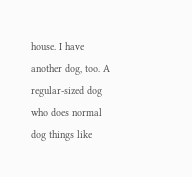house. I have another dog, too. A regular-sized dog who does normal dog things like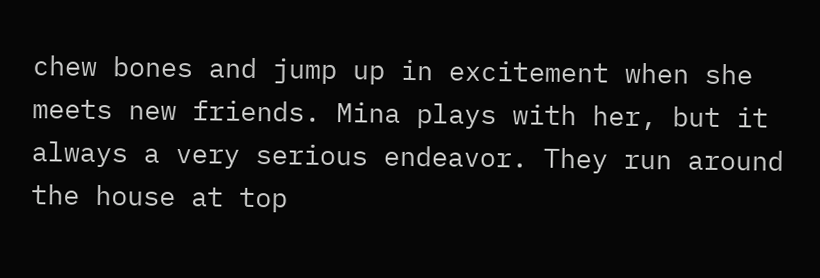chew bones and jump up in excitement when she meets new friends. Mina plays with her, but it always a very serious endeavor. They run around the house at top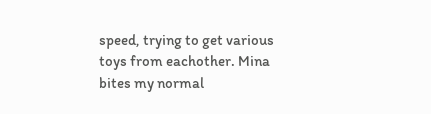speed, trying to get various toys from eachother. Mina bites my normal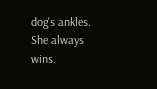dog's ankles. She always wins.